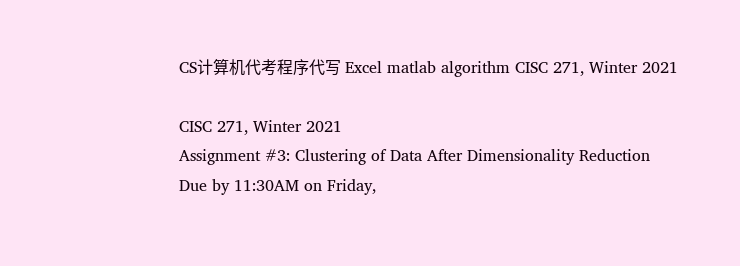CS计算机代考程序代写 Excel matlab algorithm CISC 271, Winter 2021

CISC 271, Winter 2021
Assignment #3: Clustering of Data After Dimensionality Reduction Due by 11:30AM on Friday,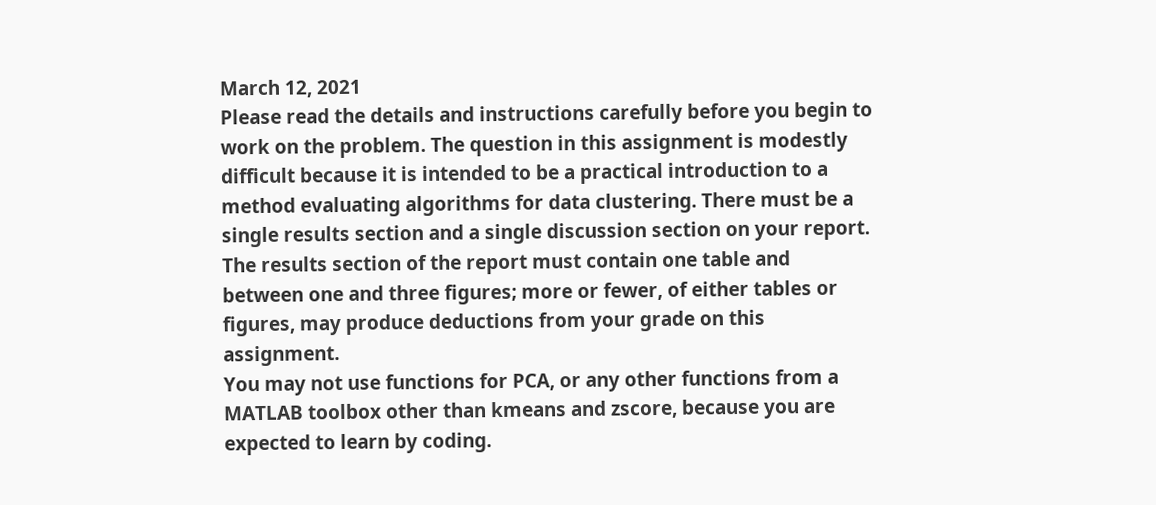March 12, 2021
Please read the details and instructions carefully before you begin to work on the problem. The question in this assignment is modestly difficult because it is intended to be a practical introduction to a method evaluating algorithms for data clustering. There must be a single results section and a single discussion section on your report. The results section of the report must contain one table and between one and three figures; more or fewer, of either tables or figures, may produce deductions from your grade on this assignment.
You may not use functions for PCA, or any other functions from a MATLAB toolbox other than kmeans and zscore, because you are expected to learn by coding.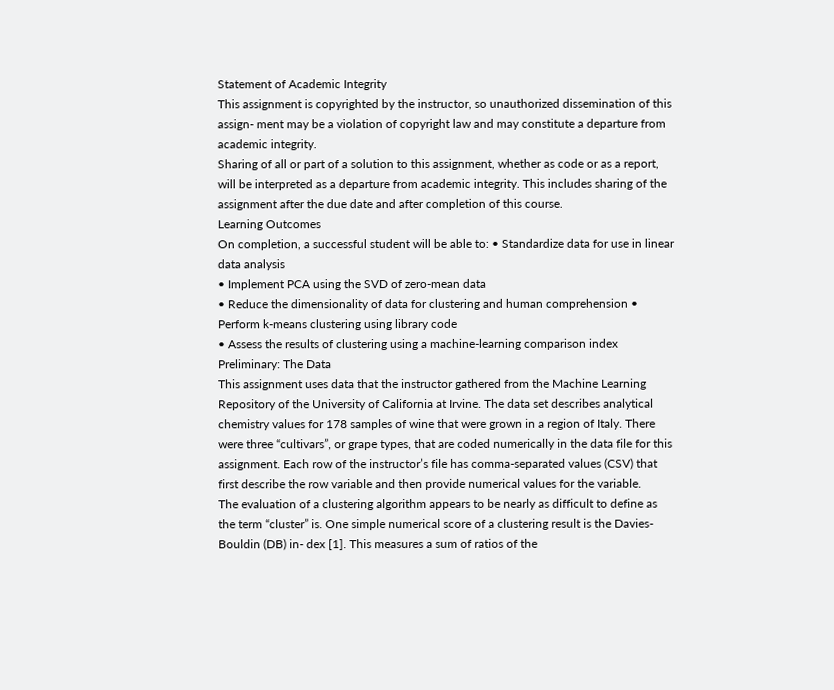Statement of Academic Integrity
This assignment is copyrighted by the instructor, so unauthorized dissemination of this assign- ment may be a violation of copyright law and may constitute a departure from academic integrity.
Sharing of all or part of a solution to this assignment, whether as code or as a report, will be interpreted as a departure from academic integrity. This includes sharing of the assignment after the due date and after completion of this course.
Learning Outcomes
On completion, a successful student will be able to: • Standardize data for use in linear data analysis
• Implement PCA using the SVD of zero-mean data
• Reduce the dimensionality of data for clustering and human comprehension • Perform k-means clustering using library code
• Assess the results of clustering using a machine-learning comparison index
Preliminary: The Data
This assignment uses data that the instructor gathered from the Machine Learning Repository of the University of California at Irvine. The data set describes analytical chemistry values for 178 samples of wine that were grown in a region of Italy. There were three “cultivars”, or grape types, that are coded numerically in the data file for this assignment. Each row of the instructor’s file has comma-separated values (CSV) that first describe the row variable and then provide numerical values for the variable.
The evaluation of a clustering algorithm appears to be nearly as difficult to define as the term “cluster” is. One simple numerical score of a clustering result is the Davies-Bouldin (DB) in- dex [1]. This measures a sum of ratios of the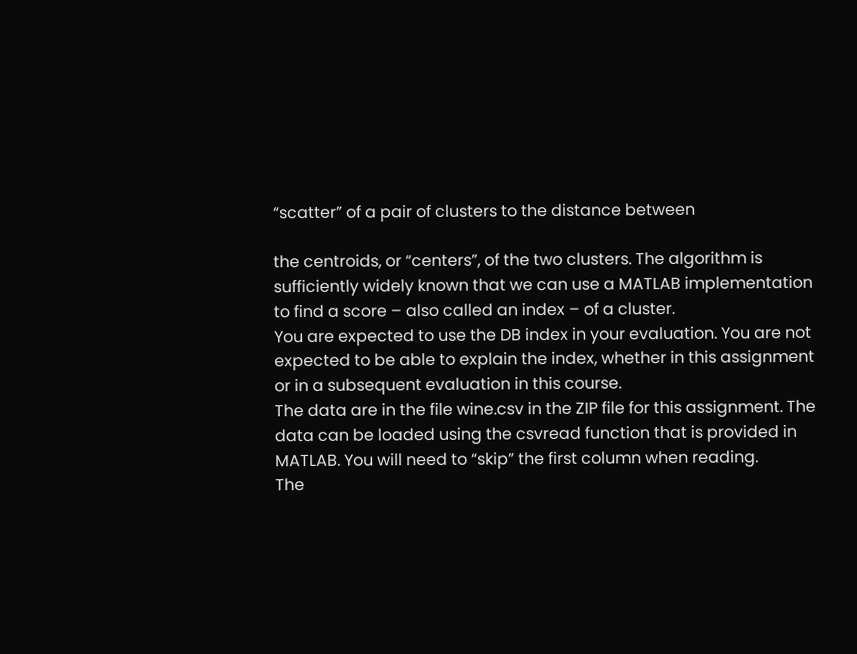“scatter” of a pair of clusters to the distance between

the centroids, or “centers”, of the two clusters. The algorithm is sufficiently widely known that we can use a MATLAB implementation to find a score – also called an index – of a cluster.
You are expected to use the DB index in your evaluation. You are not expected to be able to explain the index, whether in this assignment or in a subsequent evaluation in this course.
The data are in the file wine.csv in the ZIP file for this assignment. The data can be loaded using the csvread function that is provided in MATLAB. You will need to “skip” the first column when reading.
The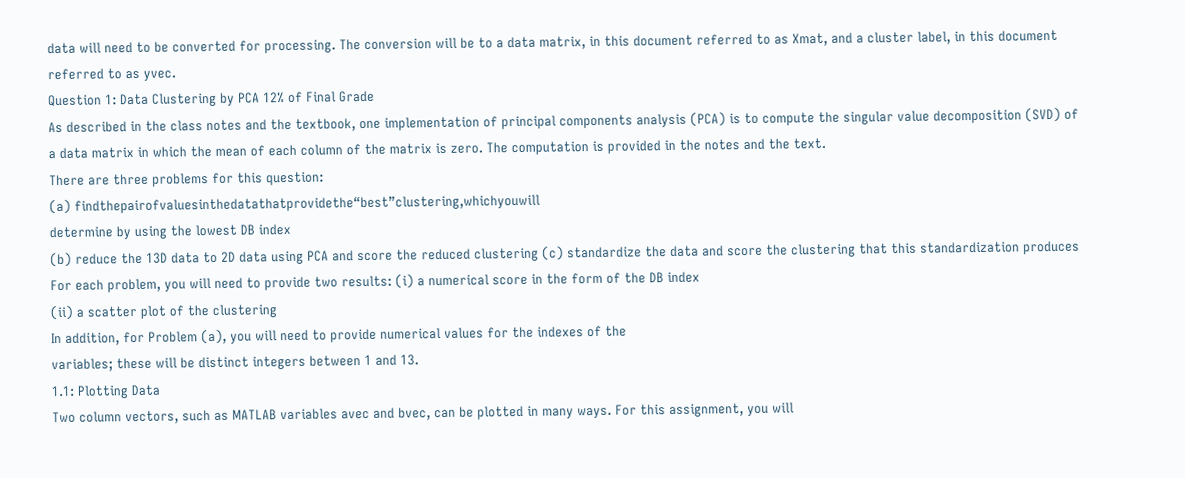data will need to be converted for processing. The conversion will be to a data matrix, in this document referred to as Xmat, and a cluster label, in this document referred to as yvec.
Question 1: Data Clustering by PCA 12% of Final Grade
As described in the class notes and the textbook, one implementation of principal components analysis (PCA) is to compute the singular value decomposition (SVD) of a data matrix in which the mean of each column of the matrix is zero. The computation is provided in the notes and the text.
There are three problems for this question:
(a) findthepairofvaluesinthedatathatprovidethe“best”clustering,whichyouwill
determine by using the lowest DB index
(b) reduce the 13D data to 2D data using PCA and score the reduced clustering (c) standardize the data and score the clustering that this standardization produces
For each problem, you will need to provide two results: (i) a numerical score in the form of the DB index
(ii) a scatter plot of the clustering
In addition, for Problem (a), you will need to provide numerical values for the indexes of the
variables; these will be distinct integers between 1 and 13.
1.1: Plotting Data
Two column vectors, such as MATLAB variables avec and bvec, can be plotted in many ways. For this assignment, you will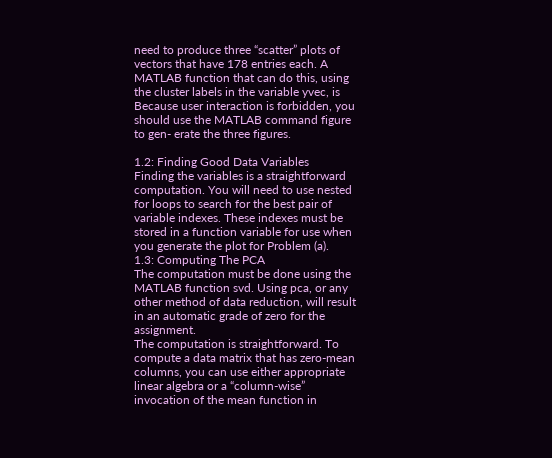need to produce three “scatter” plots of vectors that have 178 entries each. A MATLAB function that can do this, using the cluster labels in the variable yvec, is
Because user interaction is forbidden, you should use the MATLAB command figure to gen- erate the three figures.

1.2: Finding Good Data Variables
Finding the variables is a straightforward computation. You will need to use nested for loops to search for the best pair of variable indexes. These indexes must be stored in a function variable for use when you generate the plot for Problem (a).
1.3: Computing The PCA
The computation must be done using the MATLAB function svd. Using pca, or any other method of data reduction, will result in an automatic grade of zero for the assignment.
The computation is straightforward. To compute a data matrix that has zero-mean columns, you can use either appropriate linear algebra or a “column-wise” invocation of the mean function in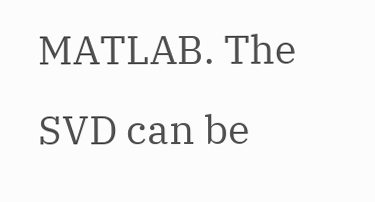MATLAB. The SVD can be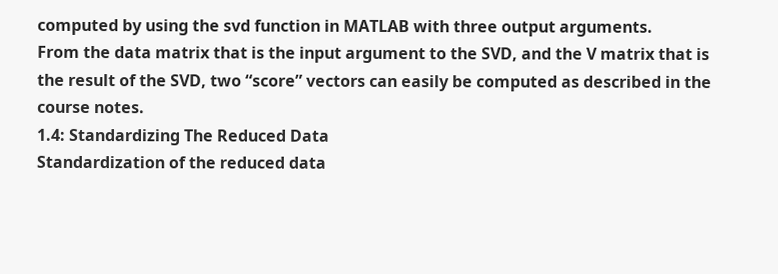computed by using the svd function in MATLAB with three output arguments.
From the data matrix that is the input argument to the SVD, and the V matrix that is the result of the SVD, two “score” vectors can easily be computed as described in the course notes.
1.4: Standardizing The Reduced Data
Standardization of the reduced data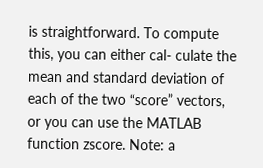is straightforward. To compute this, you can either cal- culate the mean and standard deviation of each of the two “score” vectors, or you can use the MATLAB function zscore. Note: a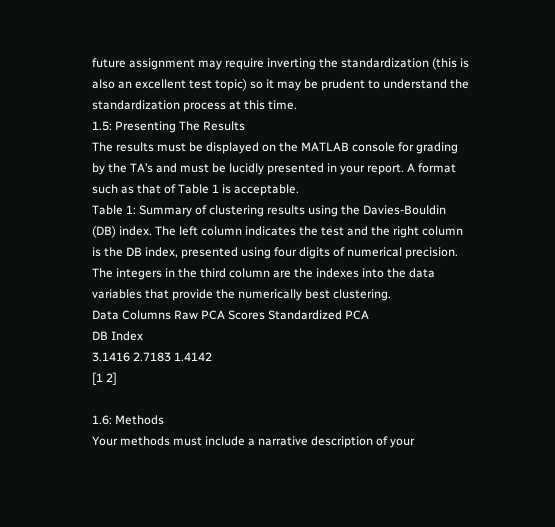future assignment may require inverting the standardization (this is also an excellent test topic) so it may be prudent to understand the standardization process at this time.
1.5: Presenting The Results
The results must be displayed on the MATLAB console for grading by the TA’s and must be lucidly presented in your report. A format such as that of Table 1 is acceptable.
Table 1: Summary of clustering results using the Davies-Bouldin (DB) index. The left column indicates the test and the right column is the DB index, presented using four digits of numerical precision. The integers in the third column are the indexes into the data variables that provide the numerically best clustering.
Data Columns Raw PCA Scores Standardized PCA
DB Index
3.1416 2.7183 1.4142
[1 2]

1.6: Methods
Your methods must include a narrative description of your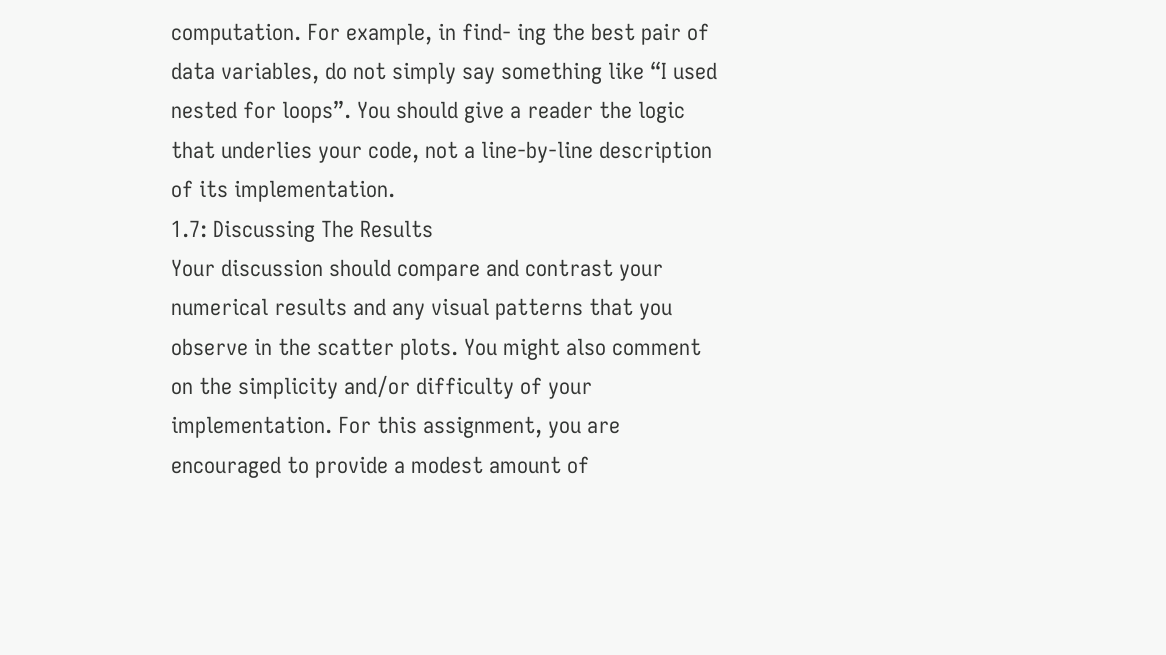computation. For example, in find- ing the best pair of data variables, do not simply say something like “I used nested for loops”. You should give a reader the logic that underlies your code, not a line-by-line description of its implementation.
1.7: Discussing The Results
Your discussion should compare and contrast your numerical results and any visual patterns that you observe in the scatter plots. You might also comment on the simplicity and/or difficulty of your implementation. For this assignment, you are encouraged to provide a modest amount of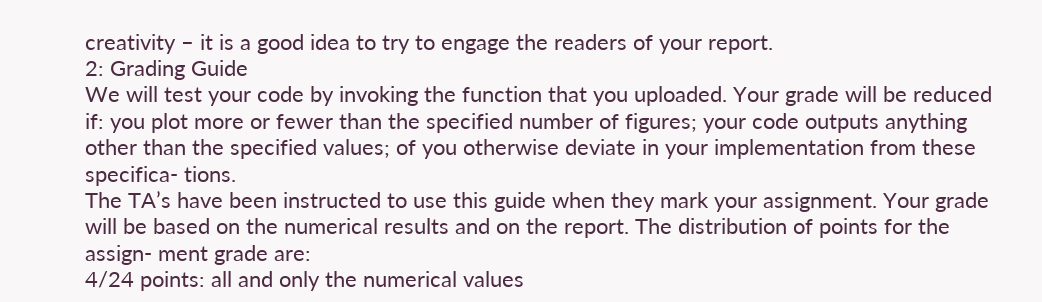creativity – it is a good idea to try to engage the readers of your report.
2: Grading Guide
We will test your code by invoking the function that you uploaded. Your grade will be reduced if: you plot more or fewer than the specified number of figures; your code outputs anything other than the specified values; of you otherwise deviate in your implementation from these specifica- tions.
The TA’s have been instructed to use this guide when they mark your assignment. Your grade will be based on the numerical results and on the report. The distribution of points for the assign- ment grade are:
4/24 points: all and only the numerical values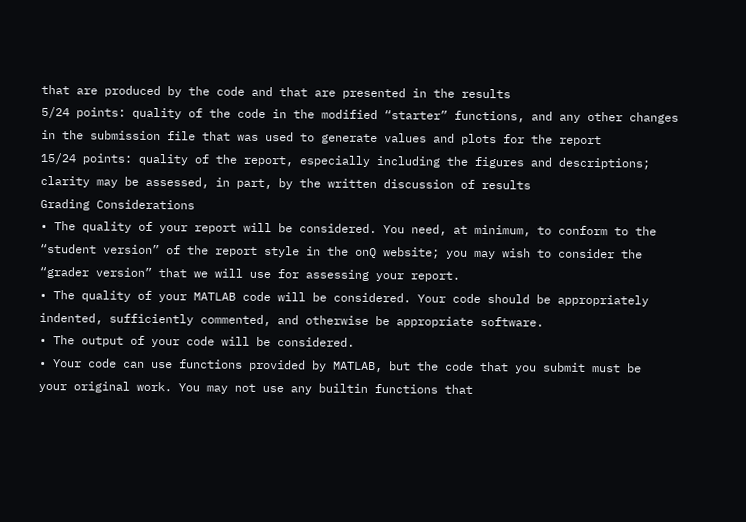that are produced by the code and that are presented in the results
5/24 points: quality of the code in the modified “starter” functions, and any other changes in the submission file that was used to generate values and plots for the report
15/24 points: quality of the report, especially including the figures and descriptions; clarity may be assessed, in part, by the written discussion of results
Grading Considerations
• The quality of your report will be considered. You need, at minimum, to conform to the “student version” of the report style in the onQ website; you may wish to consider the “grader version” that we will use for assessing your report.
• The quality of your MATLAB code will be considered. Your code should be appropriately indented, sufficiently commented, and otherwise be appropriate software.
• The output of your code will be considered.
• Your code can use functions provided by MATLAB, but the code that you submit must be
your original work. You may not use any builtin functions that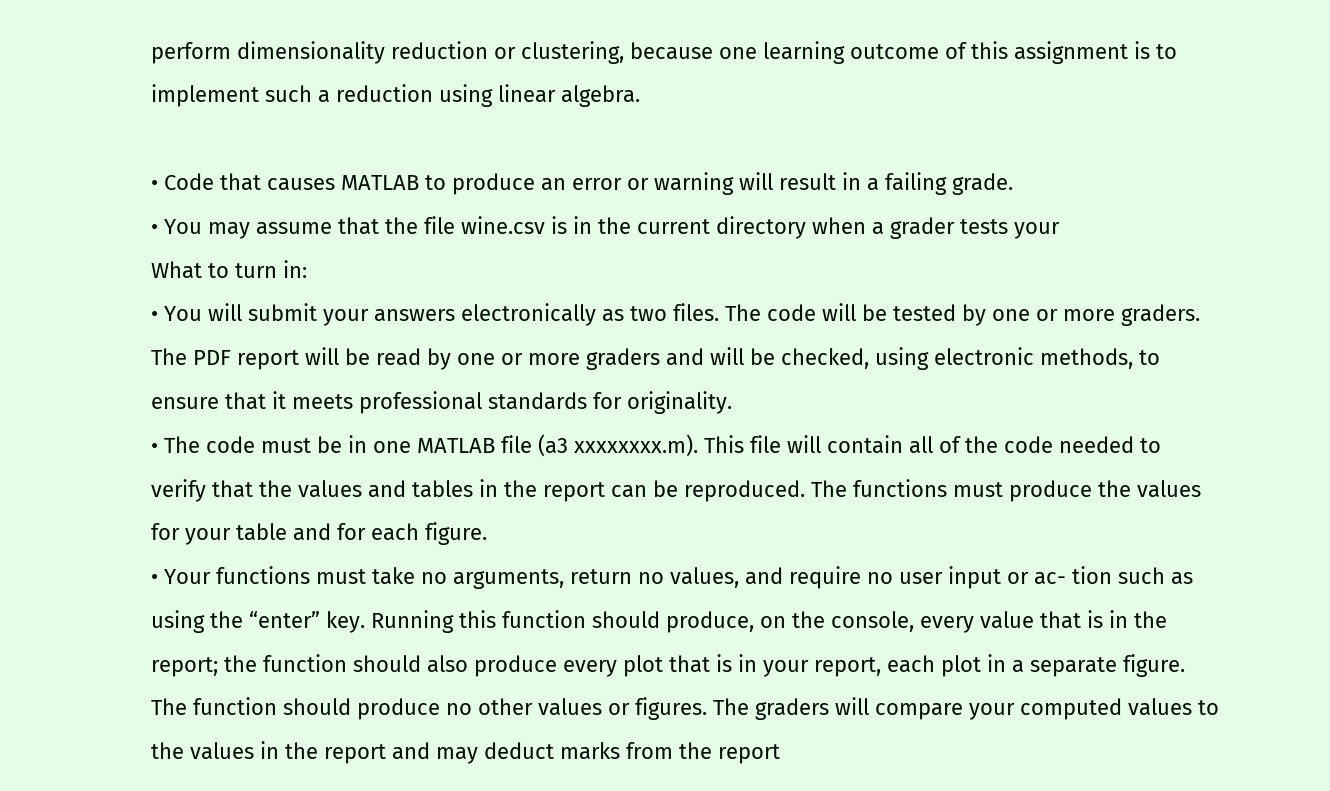perform dimensionality reduction or clustering, because one learning outcome of this assignment is to implement such a reduction using linear algebra.

• Code that causes MATLAB to produce an error or warning will result in a failing grade.
• You may assume that the file wine.csv is in the current directory when a grader tests your
What to turn in:
• You will submit your answers electronically as two files. The code will be tested by one or more graders. The PDF report will be read by one or more graders and will be checked, using electronic methods, to ensure that it meets professional standards for originality.
• The code must be in one MATLAB file (a3 xxxxxxxx.m). This file will contain all of the code needed to verify that the values and tables in the report can be reproduced. The functions must produce the values for your table and for each figure.
• Your functions must take no arguments, return no values, and require no user input or ac- tion such as using the “enter” key. Running this function should produce, on the console, every value that is in the report; the function should also produce every plot that is in your report, each plot in a separate figure. The function should produce no other values or figures. The graders will compare your computed values to the values in the report and may deduct marks from the report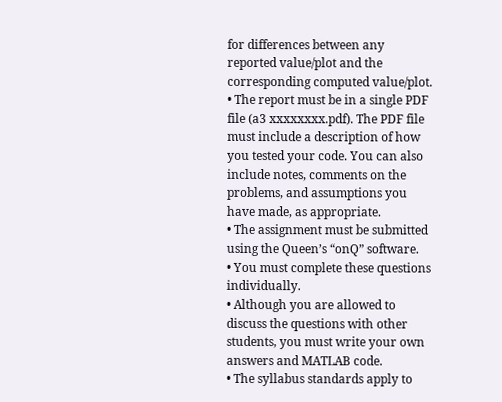for differences between any reported value/plot and the corresponding computed value/plot.
• The report must be in a single PDF file (a3 xxxxxxxx.pdf). The PDF file must include a description of how you tested your code. You can also include notes, comments on the problems, and assumptions you have made, as appropriate.
• The assignment must be submitted using the Queen’s “onQ” software.
• You must complete these questions individually.
• Although you are allowed to discuss the questions with other students, you must write your own answers and MATLAB code.
• The syllabus standards apply to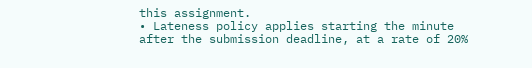this assignment.
• Lateness policy applies starting the minute after the submission deadline, at a rate of 20%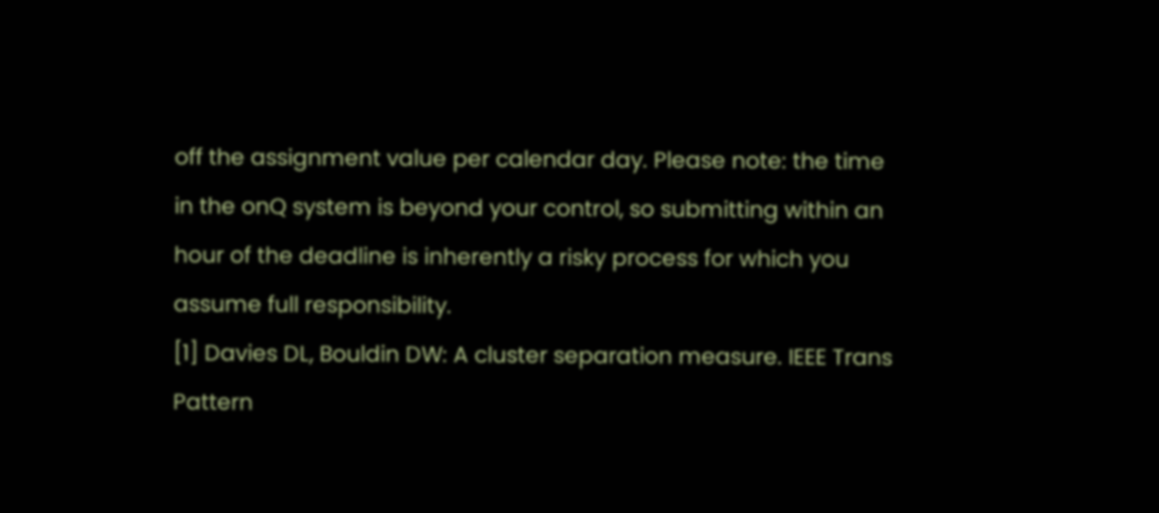off the assignment value per calendar day. Please note: the time in the onQ system is beyond your control, so submitting within an hour of the deadline is inherently a risky process for which you assume full responsibility.
[1] Davies DL, Bouldin DW: A cluster separation measure. IEEE Trans Pattern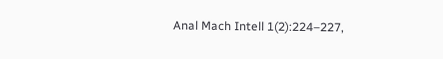Anal Mach Intell 1(2):224–227,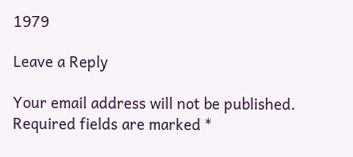1979

Leave a Reply

Your email address will not be published. Required fields are marked *